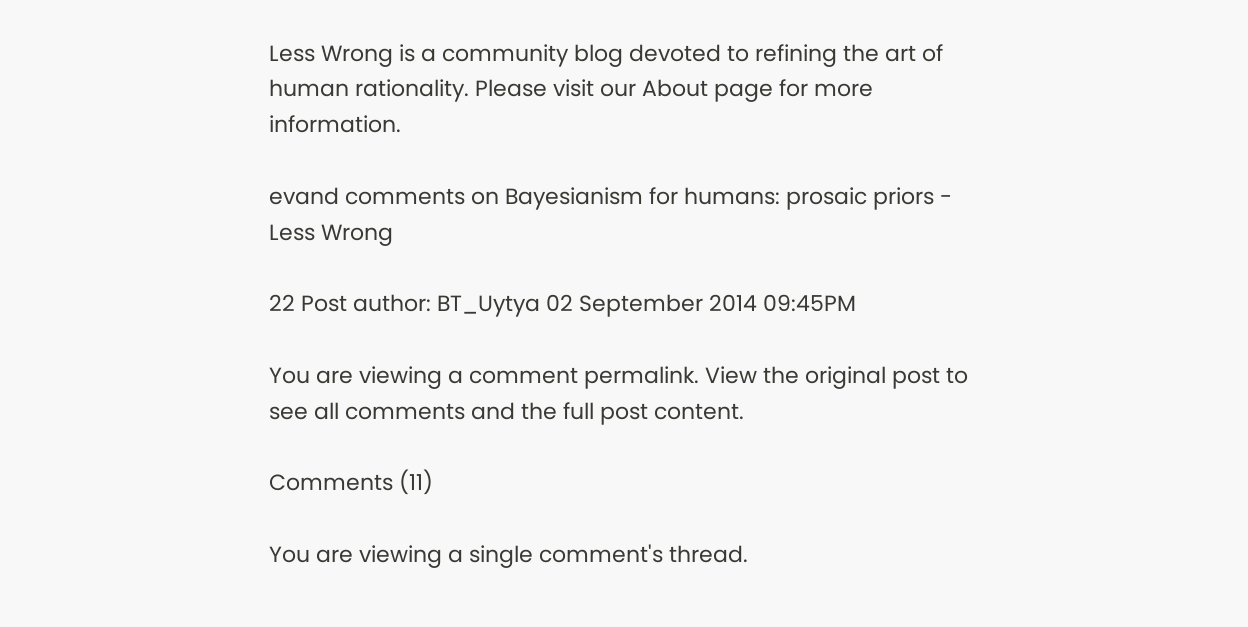Less Wrong is a community blog devoted to refining the art of human rationality. Please visit our About page for more information.

evand comments on Bayesianism for humans: prosaic priors - Less Wrong

22 Post author: BT_Uytya 02 September 2014 09:45PM

You are viewing a comment permalink. View the original post to see all comments and the full post content.

Comments (11)

You are viewing a single comment's thread.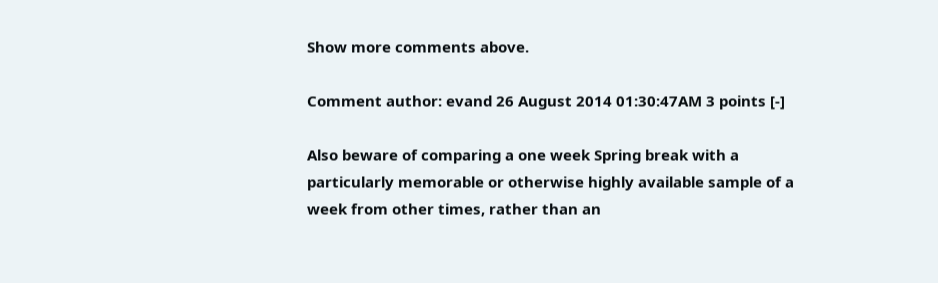Show more comments above.

Comment author: evand 26 August 2014 01:30:47AM 3 points [-]

Also beware of comparing a one week Spring break with a particularly memorable or otherwise highly available sample of a week from other times, rather than an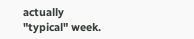actually "typical" week.